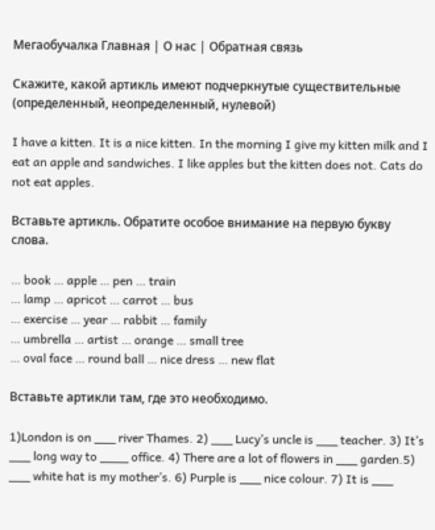Мегаобучалка Главная | О нас | Обратная связь

Скажите, какой артикль имеют подчеркнутые существительные (определенный, неопределенный, нулевой)

I have a kitten. It is a nice kitten. In the morning I give my kitten milk and I eat an apple and sandwiches. I like apples but the kitten does not. Cats do not eat apples.

Вставьте артикль. Обратите особое внимание на первую букву слова.

… book … apple … pen … train
… lamp … apricot … carrot … bus
… exercise … year … rabbit … family
… umbrella … artist … orange … small tree
… oval face … round ball … nice dress … new flat

Вставьте артикли там, где это необходимо.

1)London is on ___ river Thames. 2) ___ Lucy’s uncle is ___ teacher. 3) It’s ___ long way to ____ office. 4) There are a lot of flowers in ___ garden.5) ___ white hat is my mother’s. 6) Purple is ___ nice colour. 7) It is ___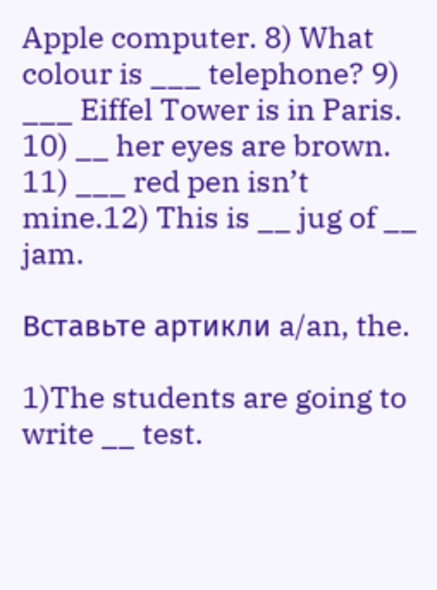Apple computer. 8) What colour is ___ telephone? 9) ___ Eiffel Tower is in Paris. 10) __ her eyes are brown. 11) ___ red pen isn’t mine.12) This is __ jug of __ jam.

Вставьте артикли a/an, the.

1)The students are going to write __ test.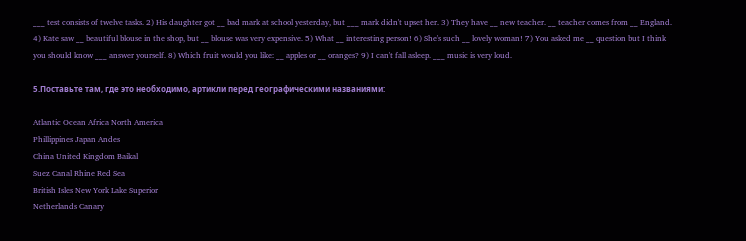___ test consists of twelve tasks. 2) His daughter got __ bad mark at school yesterday, but ___ mark didn't upset her. 3) They have __ new teacher. __ teacher comes from __ England. 4) Kate saw __ beautiful blouse in the shop, but __ blouse was very expensive. 5) What __ interesting person! 6) She's such __ lovely woman! 7) You asked me __ question but I think you should know ___ answer yourself. 8) Which fruit would you like: __ apples or __ oranges? 9) I can't fall asleep. ___ music is very loud.

5.Поставьте там, где это необходимо, артикли перед географическими названиями:

Atlantic Ocean Africa North America
Phillippines Japan Andes
China United Kingdom Baikal
Suez Canal Rhine Red Sea
British Isles New York Lake Superior
Netherlands Canary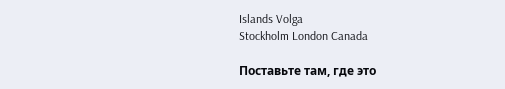Islands Volga
Stockholm London Canada

Поставьте там, где это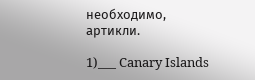необходимо, артикли.

1)___ Canary Islands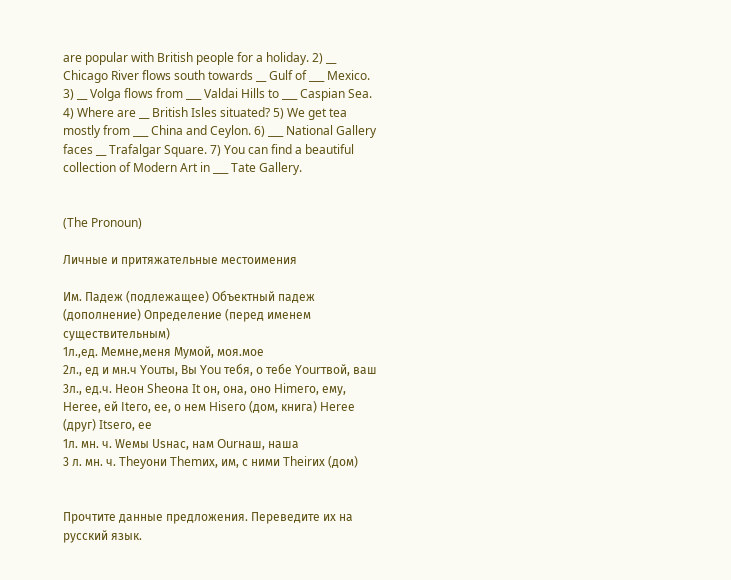are popular with British people for a holiday. 2) __ Chicago River flows south towards __ Gulf of ___ Mexico. 3) __ Volga flows from ___ Valdai Hills to ___ Caspian Sea. 4) Where are __ British Isles situated? 5) We get tea mostly from ___ China and Ceylon. 6) ___ National Gallery faces __ Trafalgar Square. 7) You can find a beautiful collection of Modern Art in ___ Tate Gallery.


(The Pronoun)

Личные и притяжательные местоимения

Им. Падеж (подлежащее) Объектный падеж (дополнение) Определение (перед именем существительным)
1л.,ед. Meмне,меня Myмой, моя.мое
2л., ед и мн.ч Youты, Вы You тебя, о тебе Yourтвой, ваш
3л., ед.ч. Heон Sheона It он, она, оно Himего, ему, Herее, ей Itего, ее, о нем Hisего (дом, книга) Herее (друг) Itsего, ее
1л. мн. ч. Weмы Usнас, нам Ourнаш, наша
3 л. мн. ч. Theyони Themих, им, с ними Theirих (дом)


Прочтите данные предложения. Переведите их на русский язык.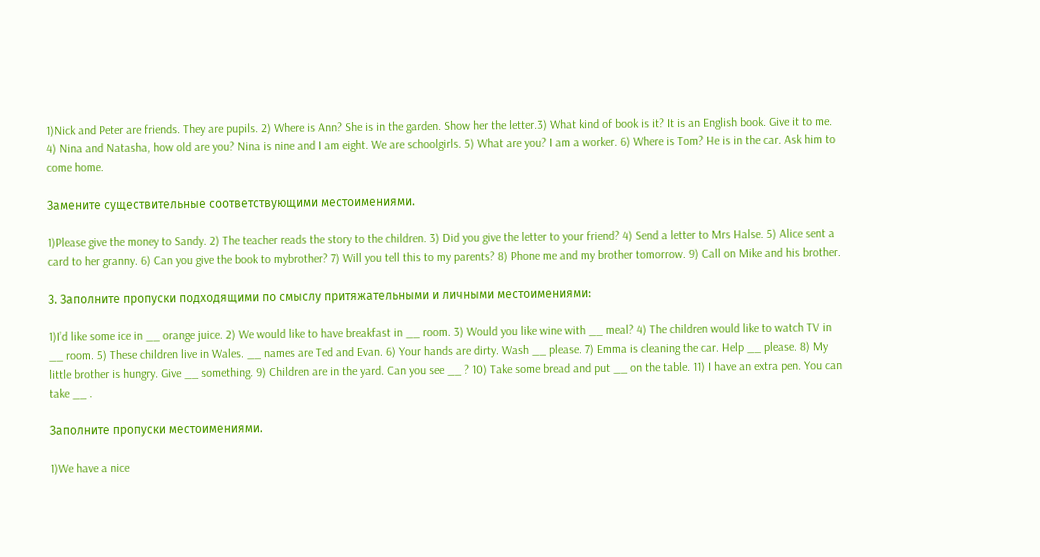1)Nick and Peter are friends. They are pupils. 2) Where is Ann? She is in the garden. Show her the letter.3) What kind of book is it? It is an English book. Give it to me. 4) Nina and Natasha, how old are you? Nina is nine and I am eight. We are schoolgirls. 5) What are you? I am a worker. 6) Where is Tom? He is in the car. Ask him to come home.

Замените существительные соответствующими местоимениями.

1)Please give the money to Sandy. 2) The teacher reads the story to the children. 3) Did you give the letter to your friend? 4) Send a letter to Mrs Halse. 5) Alice sent a card to her granny. 6) Can you give the book to mybrother? 7) Will you tell this to my parents? 8) Phone me and my brother tomorrow. 9) Call on Mike and his brother.

3. Заполните пропуски подходящими по смыслу притяжательными и личными местоимениями:

1)I’d like some ice in __ orange juice. 2) We would like to have breakfast in __ room. 3) Would you like wine with __ meal? 4) The children would like to watch TV in __ room. 5) These children live in Wales. __ names are Ted and Evan. 6) Your hands are dirty. Wash __ please. 7) Emma is cleaning the car. Help __ please. 8) My little brother is hungry. Give __ something. 9) Children are in the yard. Can you see __ ? 10) Take some bread and put __ on the table. 11) I have an extra pen. You can take __ .

Заполните пропуски местоимениями.

1)We have a nice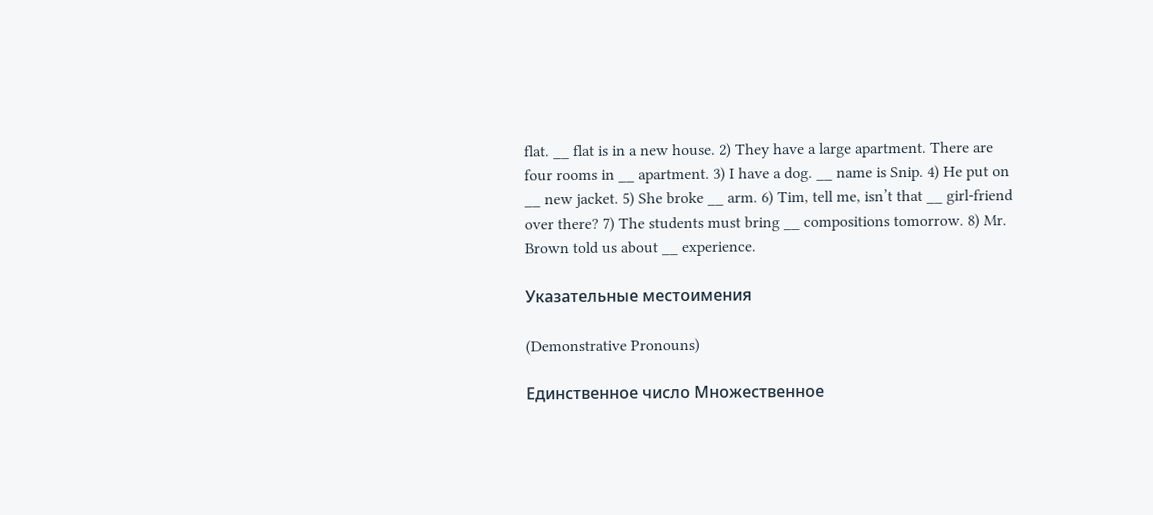flat. __ flat is in a new house. 2) They have a large apartment. There are four rooms in __ apartment. 3) I have a dog. __ name is Snip. 4) He put on __ new jacket. 5) She broke __ arm. 6) Tim, tell me, isn’t that __ girl-friend over there? 7) The students must bring __ compositions tomorrow. 8) Mr. Brown told us about __ experience.

Указательные местоимения

(Demonstrative Pronouns)

Единственное число Множественное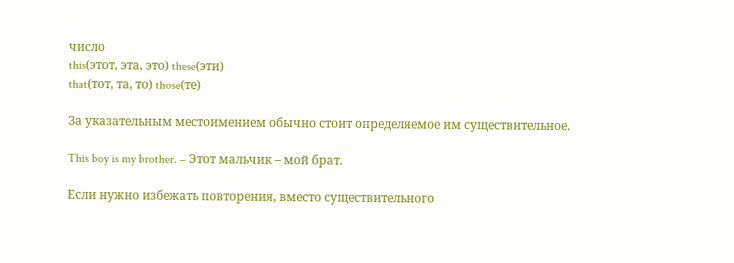число
this(этот, эта, это) these(эти)
that(тот, та, то) those(те)

За указательным местоимением обычно стоит определяемое им существительное.

This boy is my brother. – Этот мальчик – мой брат.

Если нужно избежать повторения, вместо существительного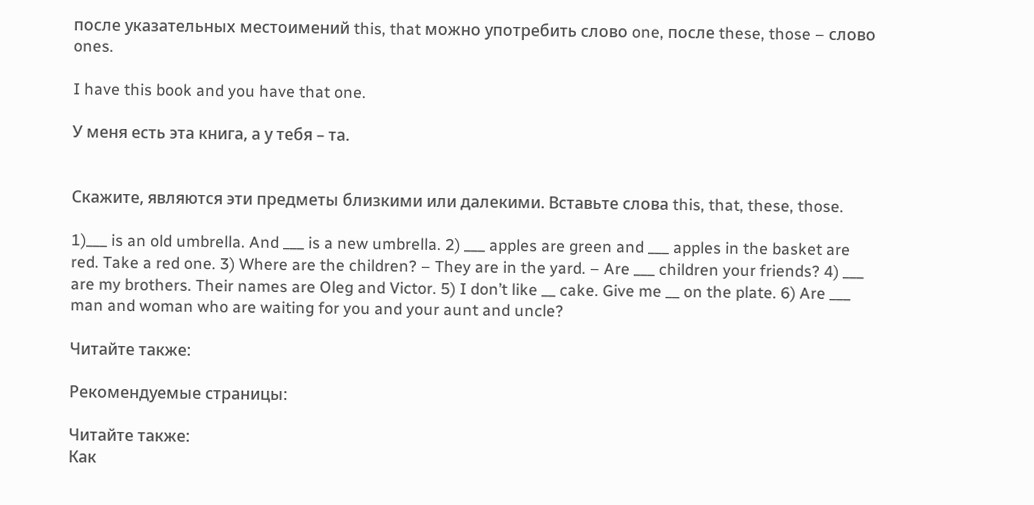после указательных местоимений this, that можно употребить слово one, после these, those – слово ones.

I have this book and you have that one.

У меня есть эта книга, а у тебя – та.


Скажите, являются эти предметы близкими или далекими. Вставьте слова this, that, these, those.

1)___ is an old umbrella. And ___ is a new umbrella. 2) ___ apples are green and ___ apples in the basket are red. Take a red one. 3) Where are the children? – They are in the yard. – Are ___ children your friends? 4) ___ are my brothers. Their names are Oleg and Victor. 5) I don’t like __ cake. Give me __ on the plate. 6) Are ___ man and woman who are waiting for you and your aunt and uncle?

Читайте также:

Рекомендуемые страницы:

Читайте также:
Как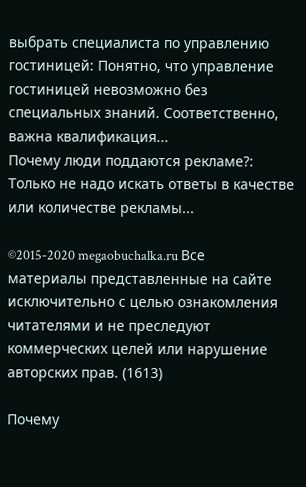выбрать специалиста по управлению гостиницей: Понятно, что управление гостиницей невозможно без специальных знаний. Соответственно, важна квалификация...
Почему люди поддаются рекламе?: Только не надо искать ответы в качестве или количестве рекламы...

©2015-2020 megaobuchalka.ru Все материалы представленные на сайте исключительно с целью ознакомления читателями и не преследуют коммерческих целей или нарушение авторских прав. (1613)

Почему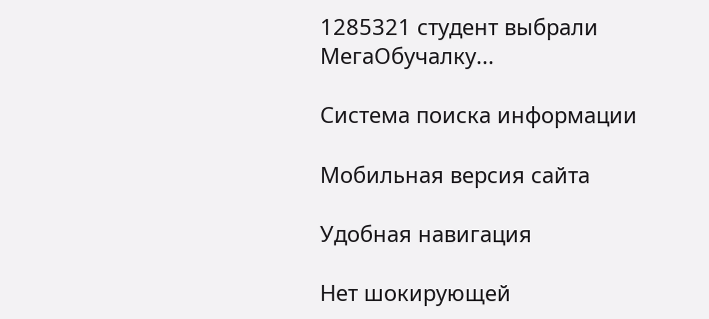1285321 студент выбрали МегаОбучалку...

Система поиска информации

Мобильная версия сайта

Удобная навигация

Нет шокирующей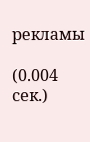рекламы

(0.004 сек.)